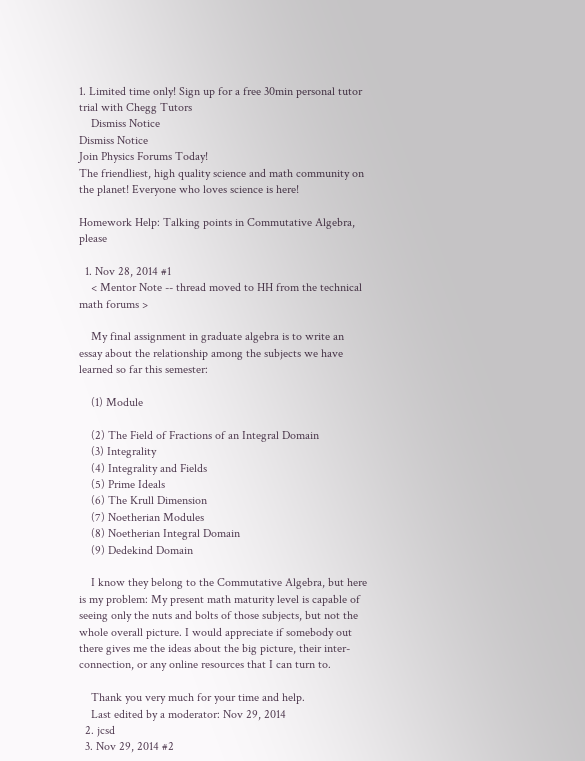1. Limited time only! Sign up for a free 30min personal tutor trial with Chegg Tutors
    Dismiss Notice
Dismiss Notice
Join Physics Forums Today!
The friendliest, high quality science and math community on the planet! Everyone who loves science is here!

Homework Help: Talking points in Commutative Algebra, please

  1. Nov 28, 2014 #1
    < Mentor Note -- thread moved to HH from the technical math forums >

    My final assignment in graduate algebra is to write an essay about the relationship among the subjects we have learned so far this semester:

    (1) Module

    (2) The Field of Fractions of an Integral Domain
    (3) Integrality
    (4) Integrality and Fields
    (5) Prime Ideals
    (6) The Krull Dimension
    (7) Noetherian Modules
    (8) Noetherian Integral Domain
    (9) Dedekind Domain

    I know they belong to the Commutative Algebra, but here is my problem: My present math maturity level is capable of seeing only the nuts and bolts of those subjects, but not the whole overall picture. I would appreciate if somebody out there gives me the ideas about the big picture, their inter-connection, or any online resources that I can turn to.

    Thank you very much for your time and help.
    Last edited by a moderator: Nov 29, 2014
  2. jcsd
  3. Nov 29, 2014 #2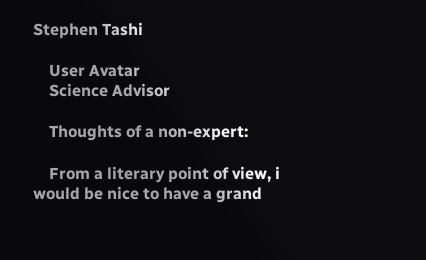Stephen Tashi

    User Avatar
    Science Advisor

    Thoughts of a non-expert:

    From a literary point of view, i would be nice to have a grand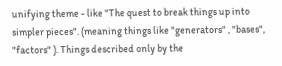unifying theme - like "The quest to break things up into simpler pieces". (meaning things like "generators" , "bases", "factors" ). Things described only by the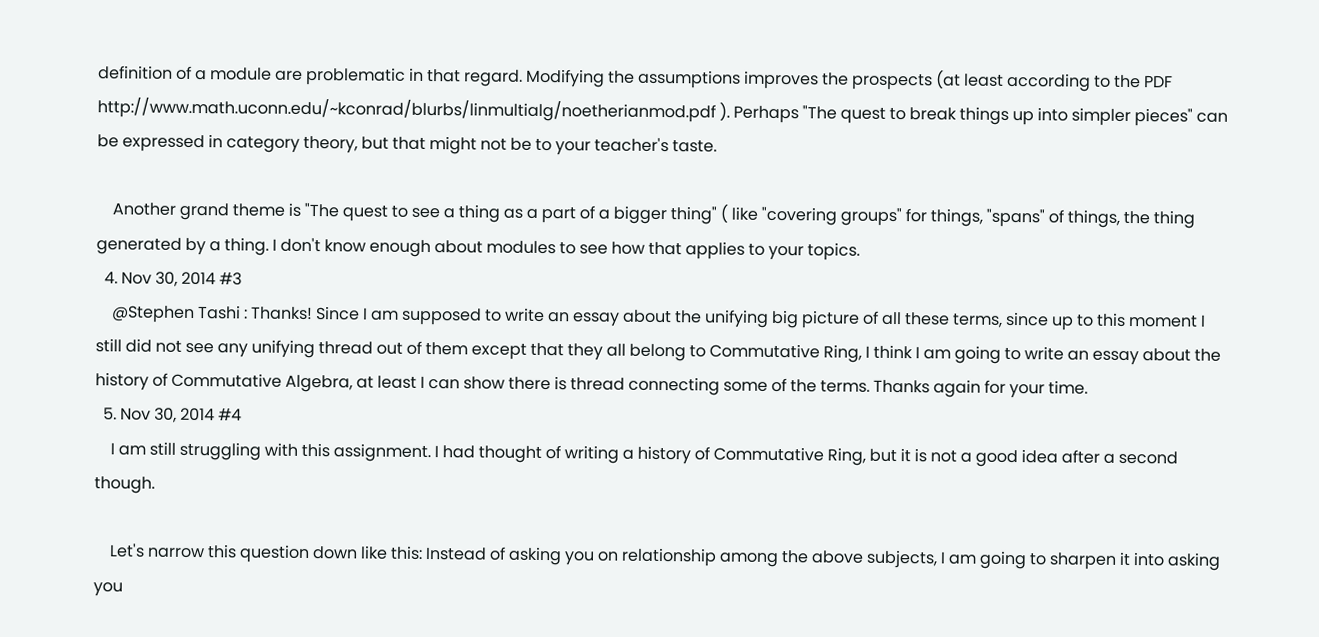definition of a module are problematic in that regard. Modifying the assumptions improves the prospects (at least according to the PDF http://www.math.uconn.edu/~kconrad/blurbs/linmultialg/noetherianmod.pdf ). Perhaps "The quest to break things up into simpler pieces" can be expressed in category theory, but that might not be to your teacher's taste.

    Another grand theme is "The quest to see a thing as a part of a bigger thing" ( like "covering groups" for things, "spans" of things, the thing generated by a thing. I don't know enough about modules to see how that applies to your topics.
  4. Nov 30, 2014 #3
    @Stephen Tashi : Thanks! Since I am supposed to write an essay about the unifying big picture of all these terms, since up to this moment I still did not see any unifying thread out of them except that they all belong to Commutative Ring, I think I am going to write an essay about the history of Commutative Algebra, at least I can show there is thread connecting some of the terms. Thanks again for your time.
  5. Nov 30, 2014 #4
    I am still struggling with this assignment. I had thought of writing a history of Commutative Ring, but it is not a good idea after a second though.

    Let's narrow this question down like this: Instead of asking you on relationship among the above subjects, I am going to sharpen it into asking you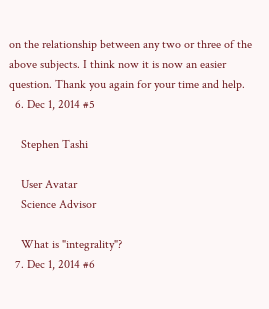on the relationship between any two or three of the above subjects. I think now it is now an easier question. Thank you again for your time and help.
  6. Dec 1, 2014 #5

    Stephen Tashi

    User Avatar
    Science Advisor

    What is "integrality"?
  7. Dec 1, 2014 #6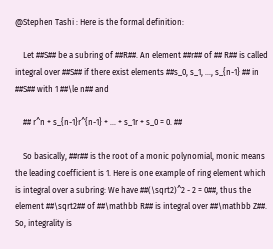@Stephen Tashi : Here is the formal definition:

    Let ##S## be a subring of ##R##. An element ##r## of ## R## is called integral over ##S## if there exist elements ##s_0, s_1, ..., s_{n-1} ## in ##S## with 1 ##\le n## and

    ## r^n + s_{n-1}r^{n-1} + ... + s_1r + s_0 = 0. ##

    So basically, ##r## is the root of a monic polynomial, monic means the leading coefficient is 1. Here is one example of ring element which is integral over a subring: We have ##(\sqrt2)^2 - 2 = 0##, thus the element ##\sqrt2## of ##\mathbb R## is integral over ##\mathbb Z##. So, integrality is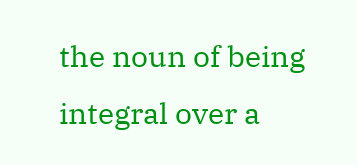the noun of being integral over a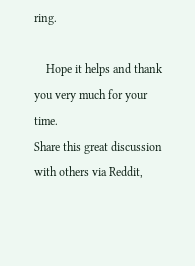ring.

    Hope it helps and thank you very much for your time.
Share this great discussion with others via Reddit,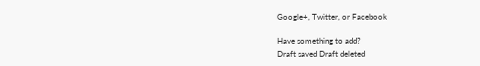Google+, Twitter, or Facebook

Have something to add?
Draft saved Draft deleted